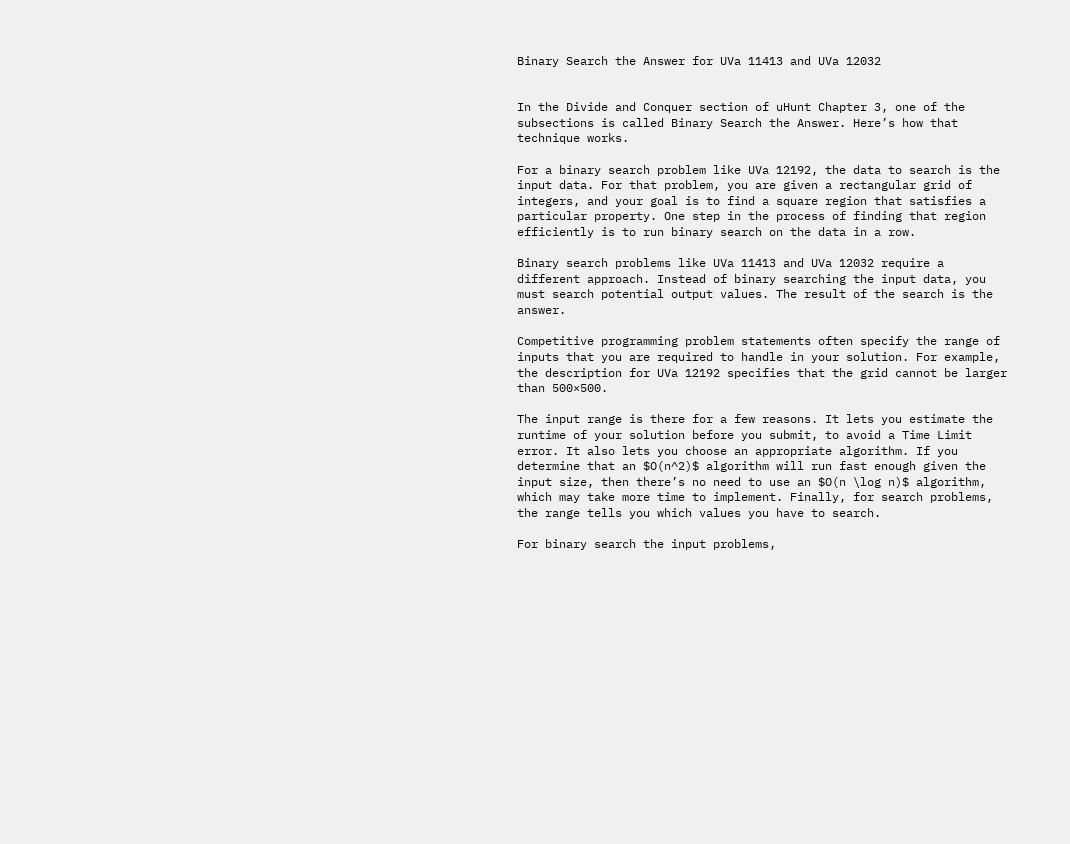Binary Search the Answer for UVa 11413 and UVa 12032


In the Divide and Conquer section of uHunt Chapter 3, one of the subsections is called Binary Search the Answer. Here’s how that technique works.

For a binary search problem like UVa 12192, the data to search is the input data. For that problem, you are given a rectangular grid of integers, and your goal is to find a square region that satisfies a particular property. One step in the process of finding that region efficiently is to run binary search on the data in a row.

Binary search problems like UVa 11413 and UVa 12032 require a different approach. Instead of binary searching the input data, you must search potential output values. The result of the search is the answer.

Competitive programming problem statements often specify the range of inputs that you are required to handle in your solution. For example, the description for UVa 12192 specifies that the grid cannot be larger than 500×500.

The input range is there for a few reasons. It lets you estimate the runtime of your solution before you submit, to avoid a Time Limit error. It also lets you choose an appropriate algorithm. If you determine that an $O(n^2)$ algorithm will run fast enough given the input size, then there’s no need to use an $O(n \log n)$ algorithm, which may take more time to implement. Finally, for search problems, the range tells you which values you have to search.

For binary search the input problems,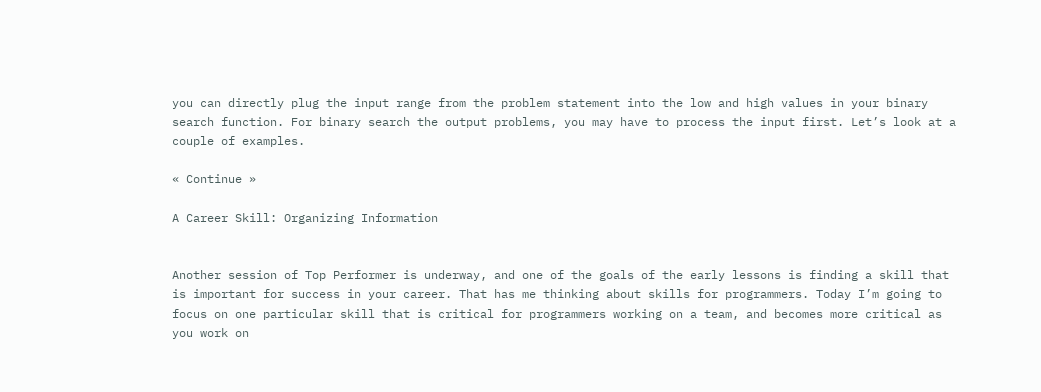you can directly plug the input range from the problem statement into the low and high values in your binary search function. For binary search the output problems, you may have to process the input first. Let’s look at a couple of examples.

« Continue »

A Career Skill: Organizing Information


Another session of Top Performer is underway, and one of the goals of the early lessons is finding a skill that is important for success in your career. That has me thinking about skills for programmers. Today I’m going to focus on one particular skill that is critical for programmers working on a team, and becomes more critical as you work on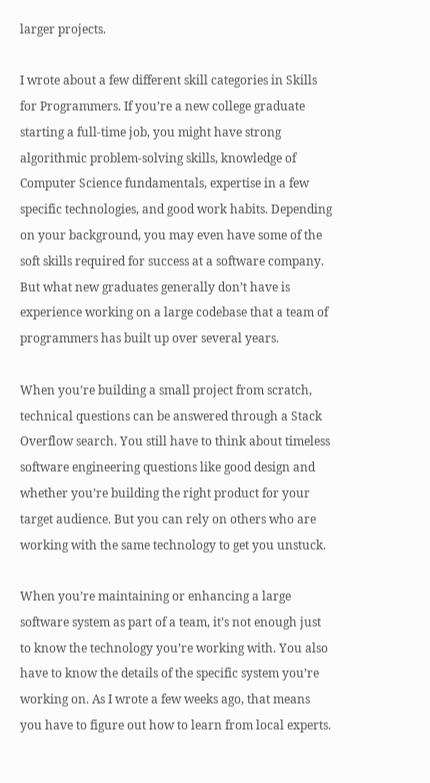larger projects.

I wrote about a few different skill categories in Skills for Programmers. If you’re a new college graduate starting a full-time job, you might have strong algorithmic problem-solving skills, knowledge of Computer Science fundamentals, expertise in a few specific technologies, and good work habits. Depending on your background, you may even have some of the soft skills required for success at a software company. But what new graduates generally don’t have is experience working on a large codebase that a team of programmers has built up over several years.

When you’re building a small project from scratch, technical questions can be answered through a Stack Overflow search. You still have to think about timeless software engineering questions like good design and whether you’re building the right product for your target audience. But you can rely on others who are working with the same technology to get you unstuck.

When you’re maintaining or enhancing a large software system as part of a team, it’s not enough just to know the technology you’re working with. You also have to know the details of the specific system you’re working on. As I wrote a few weeks ago, that means you have to figure out how to learn from local experts.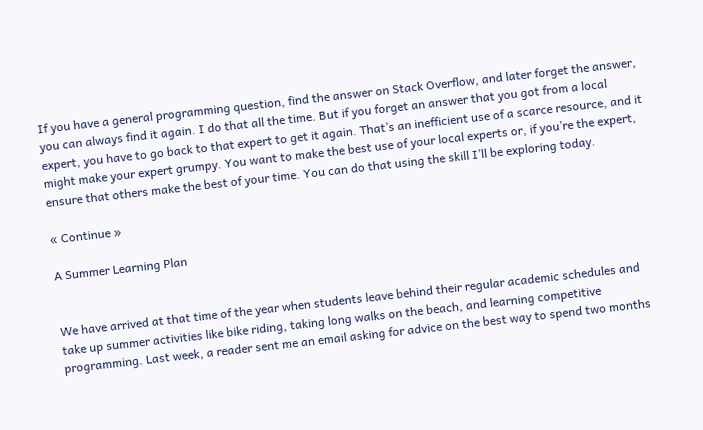If you have a general programming question, find the answer on Stack Overflow, and later forget the answer, you can always find it again. I do that all the time. But if you forget an answer that you got from a local expert, you have to go back to that expert to get it again. That’s an inefficient use of a scarce resource, and it might make your expert grumpy. You want to make the best use of your local experts or, if you’re the expert, ensure that others make the best of your time. You can do that using the skill I’ll be exploring today.

« Continue »

A Summer Learning Plan


We have arrived at that time of the year when students leave behind their regular academic schedules and take up summer activities like bike riding, taking long walks on the beach, and learning competitive programming. Last week, a reader sent me an email asking for advice on the best way to spend two months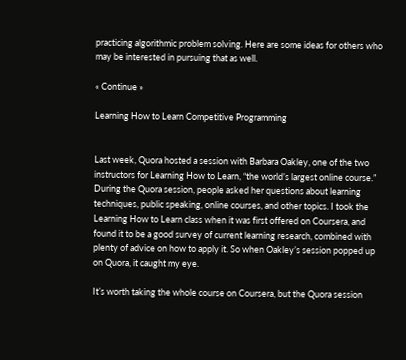practicing algorithmic problem solving. Here are some ideas for others who may be interested in pursuing that as well.

« Continue »

Learning How to Learn Competitive Programming


Last week, Quora hosted a session with Barbara Oakley, one of the two instructors for Learning How to Learn, “the world’s largest online course.” During the Quora session, people asked her questions about learning techniques, public speaking, online courses, and other topics. I took the Learning How to Learn class when it was first offered on Coursera, and found it to be a good survey of current learning research, combined with plenty of advice on how to apply it. So when Oakley’s session popped up on Quora, it caught my eye.

It’s worth taking the whole course on Coursera, but the Quora session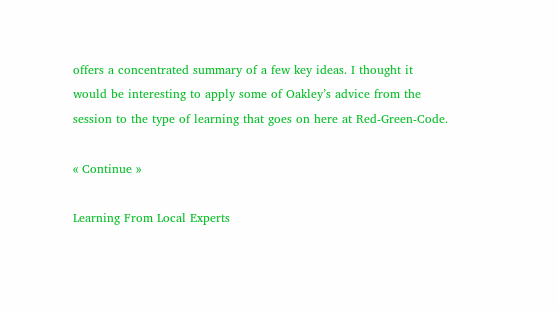offers a concentrated summary of a few key ideas. I thought it would be interesting to apply some of Oakley’s advice from the session to the type of learning that goes on here at Red-Green-Code.

« Continue »

Learning From Local Experts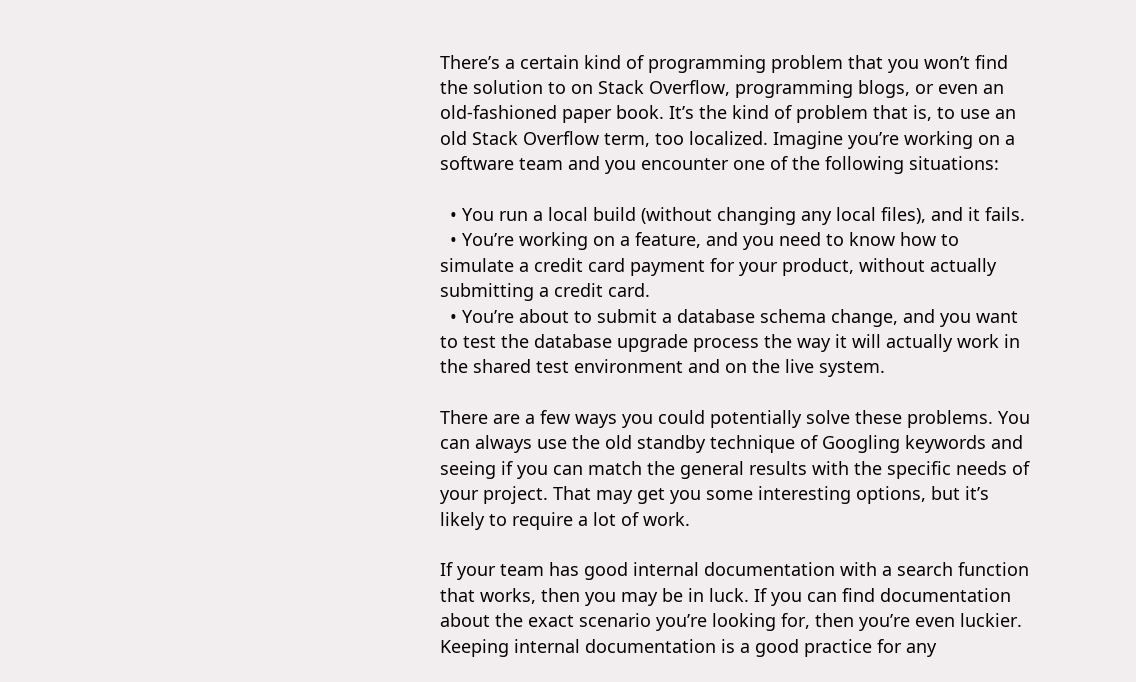There’s a certain kind of programming problem that you won’t find the solution to on Stack Overflow, programming blogs, or even an old-fashioned paper book. It’s the kind of problem that is, to use an old Stack Overflow term, too localized. Imagine you’re working on a software team and you encounter one of the following situations:

  • You run a local build (without changing any local files), and it fails.
  • You’re working on a feature, and you need to know how to simulate a credit card payment for your product, without actually submitting a credit card.
  • You’re about to submit a database schema change, and you want to test the database upgrade process the way it will actually work in the shared test environment and on the live system.

There are a few ways you could potentially solve these problems. You can always use the old standby technique of Googling keywords and seeing if you can match the general results with the specific needs of your project. That may get you some interesting options, but it’s likely to require a lot of work.

If your team has good internal documentation with a search function that works, then you may be in luck. If you can find documentation about the exact scenario you’re looking for, then you’re even luckier. Keeping internal documentation is a good practice for any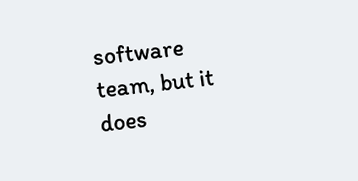software team, but it does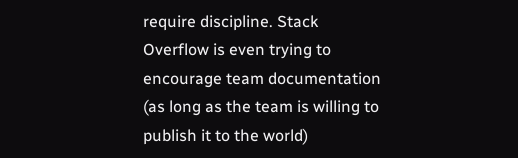require discipline. Stack Overflow is even trying to encourage team documentation (as long as the team is willing to publish it to the world)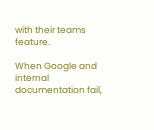with their teams feature.

When Google and internal documentation fail,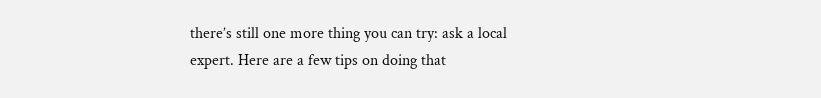there’s still one more thing you can try: ask a local expert. Here are a few tips on doing that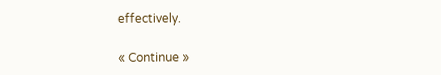effectively.

« Continue »